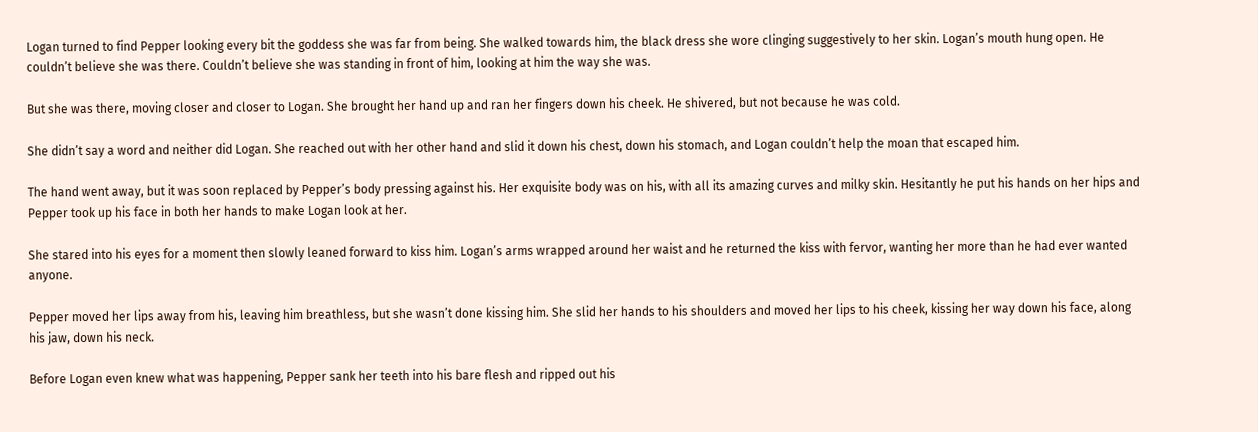Logan turned to find Pepper looking every bit the goddess she was far from being. She walked towards him, the black dress she wore clinging suggestively to her skin. Logan’s mouth hung open. He couldn’t believe she was there. Couldn’t believe she was standing in front of him, looking at him the way she was.

But she was there, moving closer and closer to Logan. She brought her hand up and ran her fingers down his cheek. He shivered, but not because he was cold.

She didn’t say a word and neither did Logan. She reached out with her other hand and slid it down his chest, down his stomach, and Logan couldn’t help the moan that escaped him.

The hand went away, but it was soon replaced by Pepper’s body pressing against his. Her exquisite body was on his, with all its amazing curves and milky skin. Hesitantly he put his hands on her hips and Pepper took up his face in both her hands to make Logan look at her.

She stared into his eyes for a moment then slowly leaned forward to kiss him. Logan’s arms wrapped around her waist and he returned the kiss with fervor, wanting her more than he had ever wanted anyone.

Pepper moved her lips away from his, leaving him breathless, but she wasn’t done kissing him. She slid her hands to his shoulders and moved her lips to his cheek, kissing her way down his face, along his jaw, down his neck.

Before Logan even knew what was happening, Pepper sank her teeth into his bare flesh and ripped out his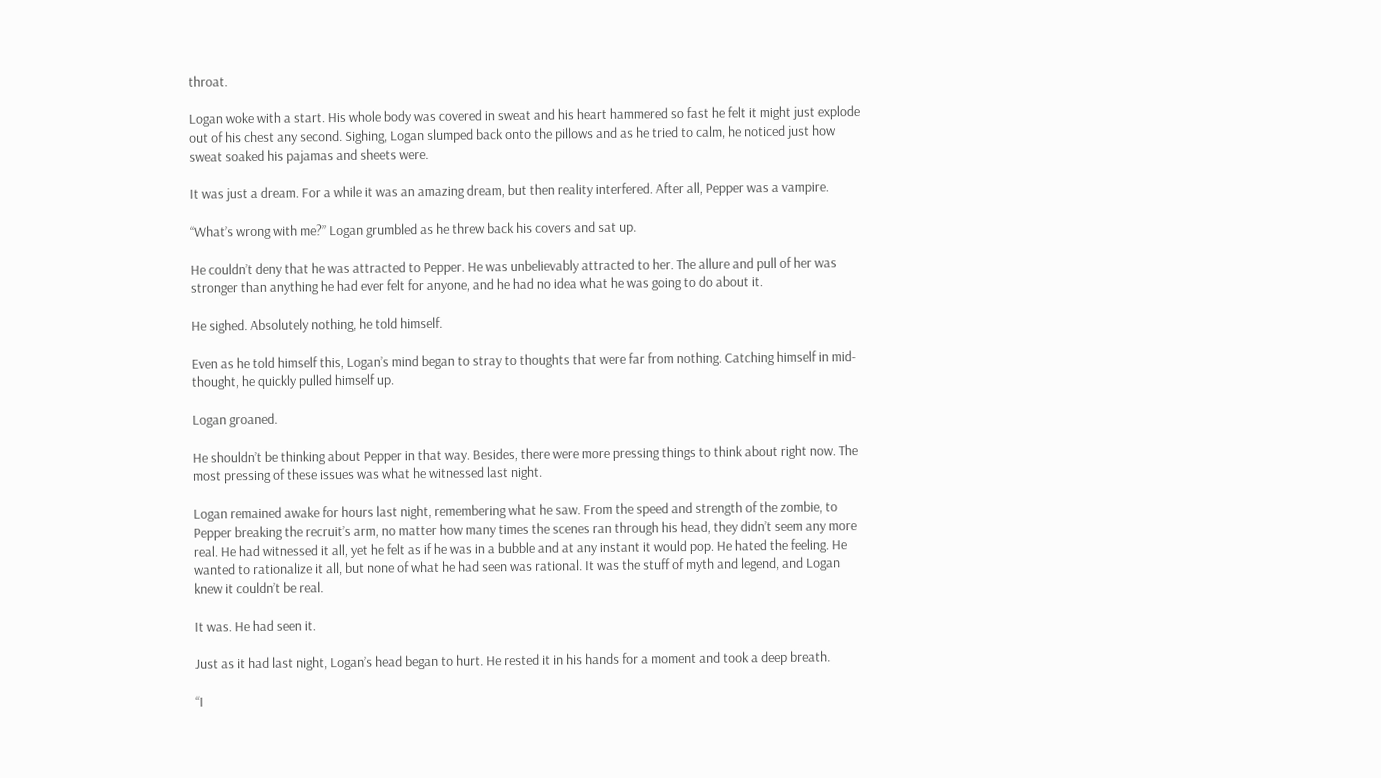throat.

Logan woke with a start. His whole body was covered in sweat and his heart hammered so fast he felt it might just explode out of his chest any second. Sighing, Logan slumped back onto the pillows and as he tried to calm, he noticed just how sweat soaked his pajamas and sheets were.

It was just a dream. For a while it was an amazing dream, but then reality interfered. After all, Pepper was a vampire.

“What’s wrong with me?” Logan grumbled as he threw back his covers and sat up.

He couldn’t deny that he was attracted to Pepper. He was unbelievably attracted to her. The allure and pull of her was stronger than anything he had ever felt for anyone, and he had no idea what he was going to do about it.

He sighed. Absolutely nothing, he told himself.

Even as he told himself this, Logan’s mind began to stray to thoughts that were far from nothing. Catching himself in mid-thought, he quickly pulled himself up.

Logan groaned.

He shouldn’t be thinking about Pepper in that way. Besides, there were more pressing things to think about right now. The most pressing of these issues was what he witnessed last night.

Logan remained awake for hours last night, remembering what he saw. From the speed and strength of the zombie, to Pepper breaking the recruit’s arm, no matter how many times the scenes ran through his head, they didn’t seem any more real. He had witnessed it all, yet he felt as if he was in a bubble and at any instant it would pop. He hated the feeling. He wanted to rationalize it all, but none of what he had seen was rational. It was the stuff of myth and legend, and Logan knew it couldn’t be real.

It was. He had seen it.

Just as it had last night, Logan’s head began to hurt. He rested it in his hands for a moment and took a deep breath.

“I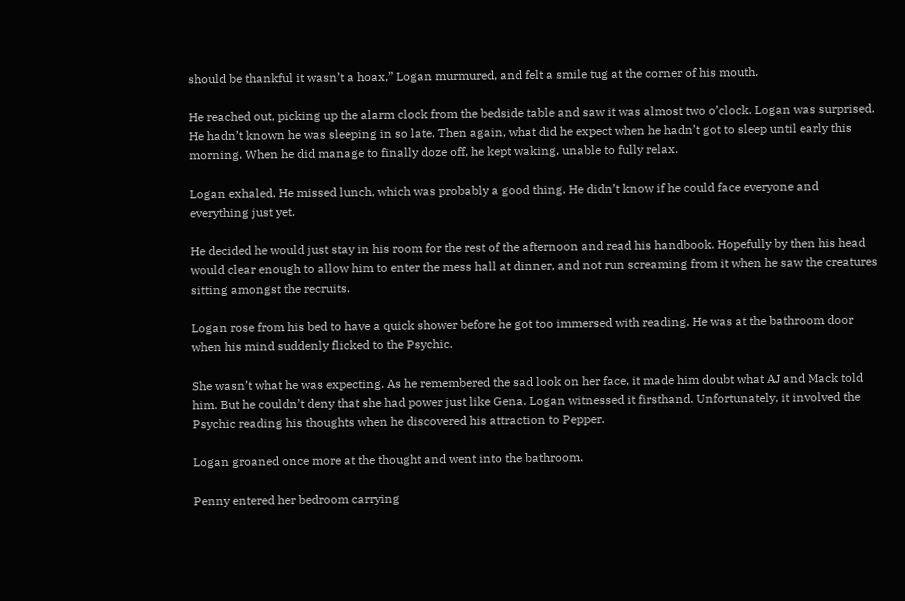should be thankful it wasn’t a hoax,” Logan murmured, and felt a smile tug at the corner of his mouth.

He reached out, picking up the alarm clock from the bedside table and saw it was almost two o’clock. Logan was surprised. He hadn’t known he was sleeping in so late. Then again, what did he expect when he hadn’t got to sleep until early this morning. When he did manage to finally doze off, he kept waking, unable to fully relax.

Logan exhaled. He missed lunch, which was probably a good thing. He didn’t know if he could face everyone and everything just yet.

He decided he would just stay in his room for the rest of the afternoon and read his handbook. Hopefully by then his head would clear enough to allow him to enter the mess hall at dinner, and not run screaming from it when he saw the creatures sitting amongst the recruits.

Logan rose from his bed to have a quick shower before he got too immersed with reading. He was at the bathroom door when his mind suddenly flicked to the Psychic.

She wasn’t what he was expecting. As he remembered the sad look on her face, it made him doubt what AJ and Mack told him. But he couldn’t deny that she had power just like Gena. Logan witnessed it firsthand. Unfortunately, it involved the Psychic reading his thoughts when he discovered his attraction to Pepper.

Logan groaned once more at the thought and went into the bathroom.

Penny entered her bedroom carrying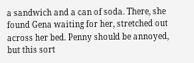a sandwich and a can of soda. There, she found Gena waiting for her, stretched out across her bed. Penny should be annoyed, but this sort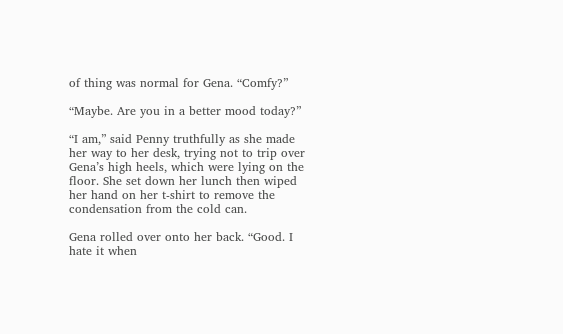of thing was normal for Gena. “Comfy?”

“Maybe. Are you in a better mood today?”

“I am,” said Penny truthfully as she made her way to her desk, trying not to trip over Gena’s high heels, which were lying on the floor. She set down her lunch then wiped her hand on her t-shirt to remove the condensation from the cold can.

Gena rolled over onto her back. “Good. I hate it when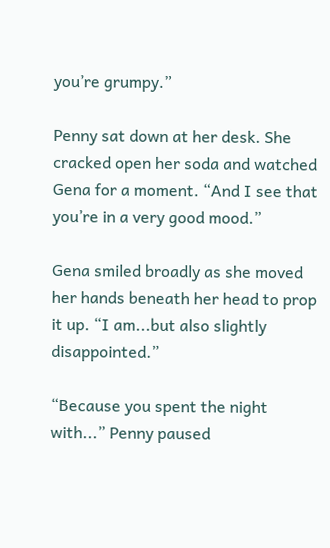you’re grumpy.”

Penny sat down at her desk. She cracked open her soda and watched Gena for a moment. “And I see that you’re in a very good mood.”

Gena smiled broadly as she moved her hands beneath her head to prop it up. “I am...but also slightly disappointed.”

“Because you spent the night with...” Penny paused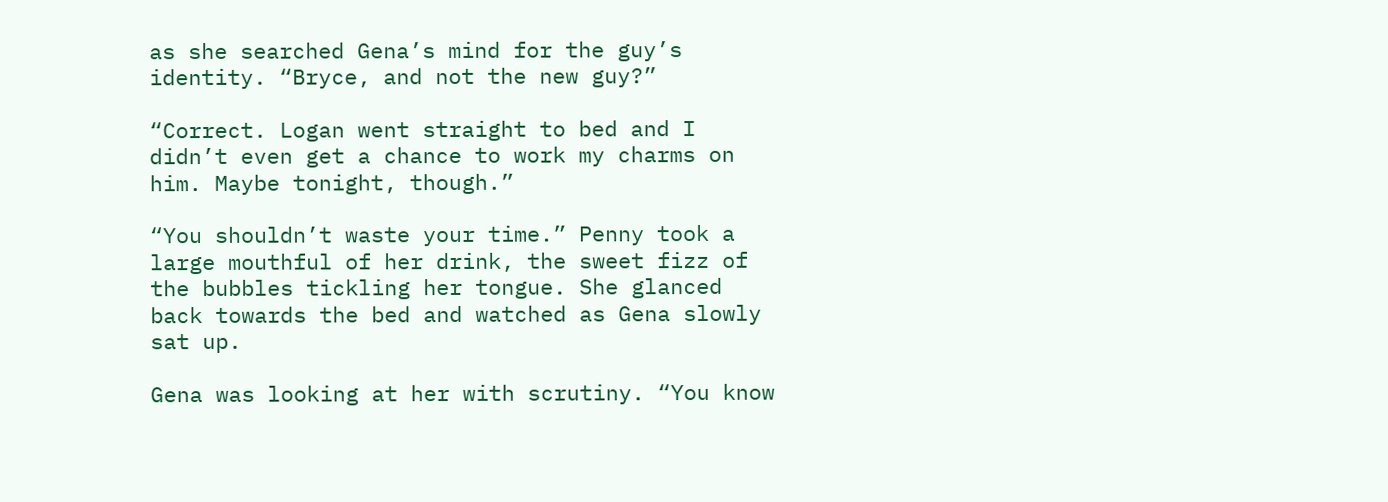as she searched Gena’s mind for the guy’s identity. “Bryce, and not the new guy?”

“Correct. Logan went straight to bed and I didn’t even get a chance to work my charms on him. Maybe tonight, though.”

“You shouldn’t waste your time.” Penny took a large mouthful of her drink, the sweet fizz of the bubbles tickling her tongue. She glanced back towards the bed and watched as Gena slowly sat up.

Gena was looking at her with scrutiny. “You know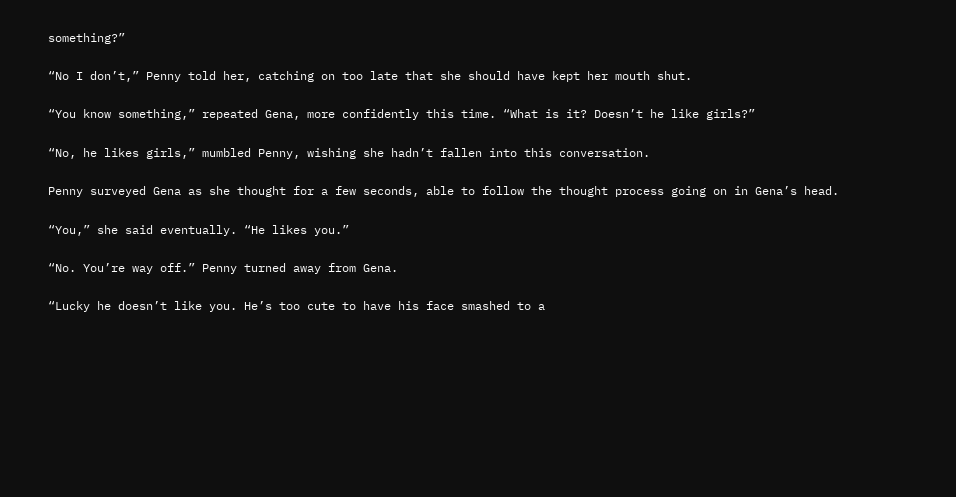something?”

“No I don’t,” Penny told her, catching on too late that she should have kept her mouth shut.

“You know something,” repeated Gena, more confidently this time. “What is it? Doesn’t he like girls?”

“No, he likes girls,” mumbled Penny, wishing she hadn’t fallen into this conversation.

Penny surveyed Gena as she thought for a few seconds, able to follow the thought process going on in Gena’s head.

“You,” she said eventually. “He likes you.”

“No. You’re way off.” Penny turned away from Gena.

“Lucky he doesn’t like you. He’s too cute to have his face smashed to a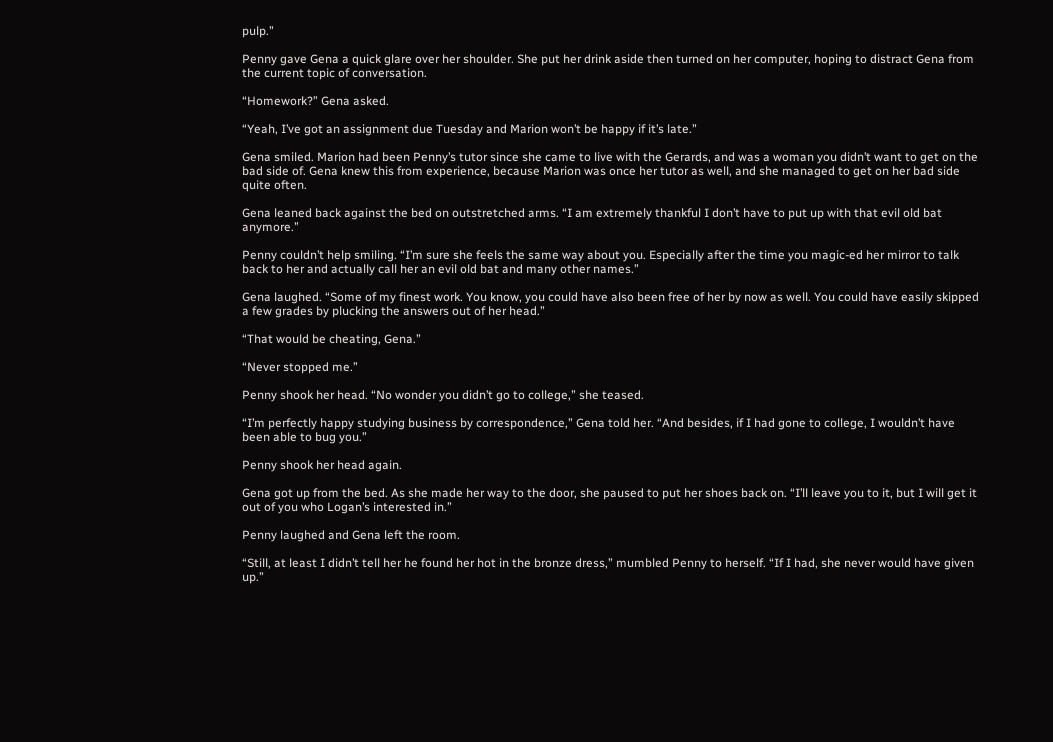pulp.”

Penny gave Gena a quick glare over her shoulder. She put her drink aside then turned on her computer, hoping to distract Gena from the current topic of conversation.

“Homework?” Gena asked.

“Yeah, I’ve got an assignment due Tuesday and Marion won’t be happy if it’s late.”

Gena smiled. Marion had been Penny’s tutor since she came to live with the Gerards, and was a woman you didn’t want to get on the bad side of. Gena knew this from experience, because Marion was once her tutor as well, and she managed to get on her bad side quite often.

Gena leaned back against the bed on outstretched arms. “I am extremely thankful I don’t have to put up with that evil old bat anymore.”

Penny couldn’t help smiling. “I’m sure she feels the same way about you. Especially after the time you magic-ed her mirror to talk back to her and actually call her an evil old bat and many other names.”

Gena laughed. “Some of my finest work. You know, you could have also been free of her by now as well. You could have easily skipped a few grades by plucking the answers out of her head.”

“That would be cheating, Gena.”

“Never stopped me.”

Penny shook her head. “No wonder you didn’t go to college,” she teased.

“I’m perfectly happy studying business by correspondence,” Gena told her. “And besides, if I had gone to college, I wouldn’t have been able to bug you.”

Penny shook her head again.

Gena got up from the bed. As she made her way to the door, she paused to put her shoes back on. “I’ll leave you to it, but I will get it out of you who Logan’s interested in.”

Penny laughed and Gena left the room.

“Still, at least I didn’t tell her he found her hot in the bronze dress,” mumbled Penny to herself. “If I had, she never would have given up.”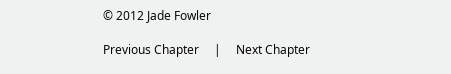© 2012 Jade Fowler

Previous Chapter     |     Next Chapter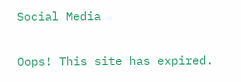Social Media

Oops! This site has expired.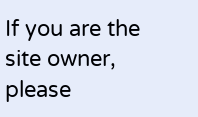If you are the site owner, please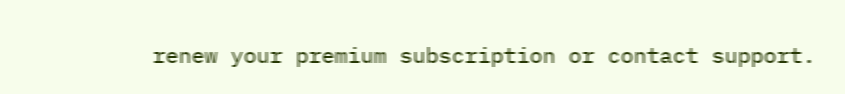renew your premium subscription or contact support.